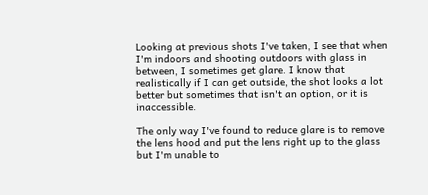Looking at previous shots I've taken, I see that when I'm indoors and shooting outdoors with glass in between, I sometimes get glare. I know that realistically if I can get outside, the shot looks a lot better but sometimes that isn't an option, or it is inaccessible.

The only way I've found to reduce glare is to remove the lens hood and put the lens right up to the glass but I'm unable to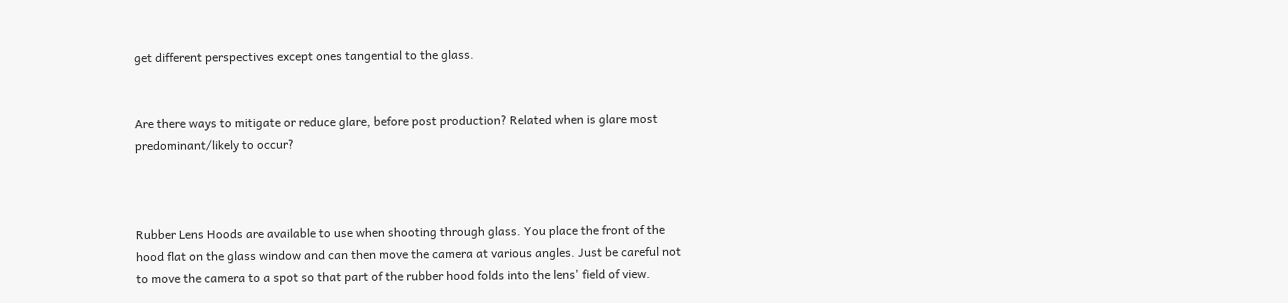get different perspectives except ones tangential to the glass.


Are there ways to mitigate or reduce glare, before post production? Related when is glare most predominant/likely to occur?



Rubber Lens Hoods are available to use when shooting through glass. You place the front of the hood flat on the glass window and can then move the camera at various angles. Just be careful not to move the camera to a spot so that part of the rubber hood folds into the lens' field of view.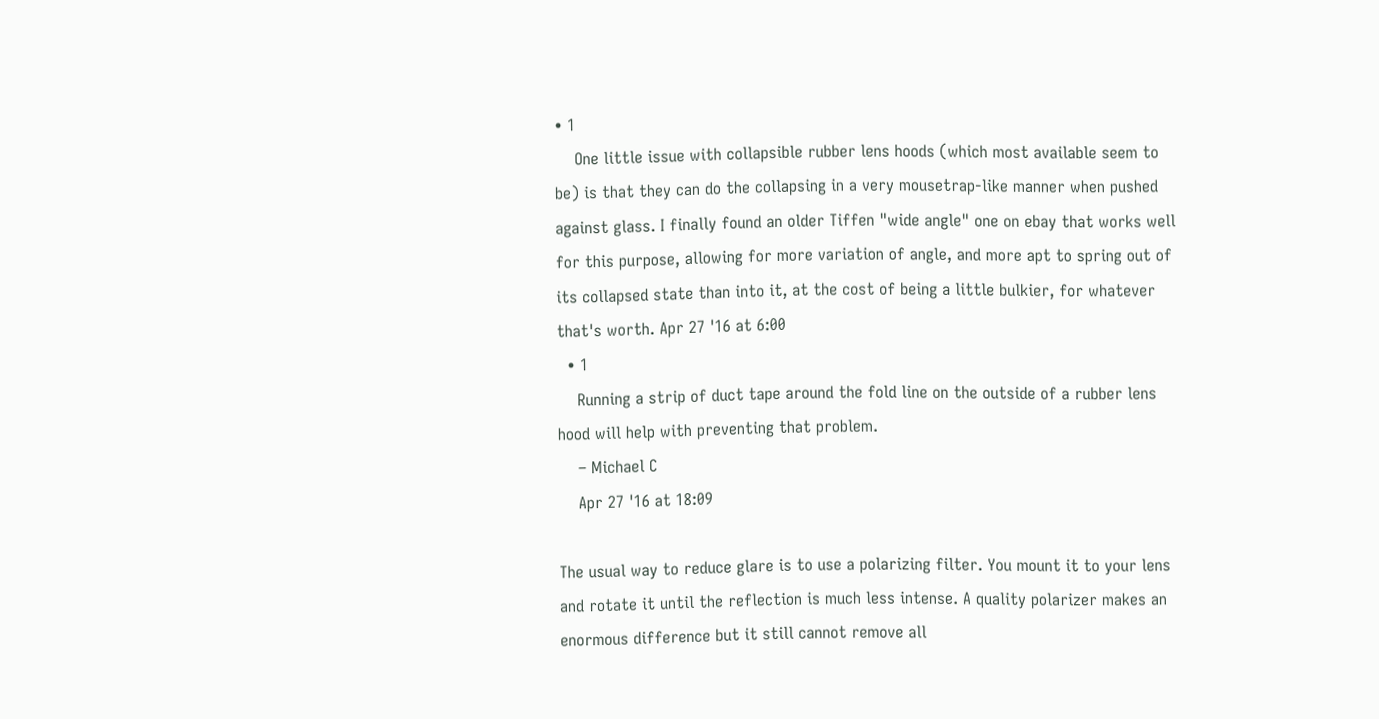• 1
    One little issue with collapsible rubber lens hoods (which most available seem to be) is that they can do the collapsing in a very mousetrap-like manner when pushed against glass. I finally found an older Tiffen "wide angle" one on ebay that works well for this purpose, allowing for more variation of angle, and more apt to spring out of its collapsed state than into it, at the cost of being a little bulkier, for whatever that's worth. Apr 27 '16 at 6:00
  • 1
    Running a strip of duct tape around the fold line on the outside of a rubber lens hood will help with preventing that problem.
    – Michael C
    Apr 27 '16 at 18:09

The usual way to reduce glare is to use a polarizing filter. You mount it to your lens and rotate it until the reflection is much less intense. A quality polarizer makes an enormous difference but it still cannot remove all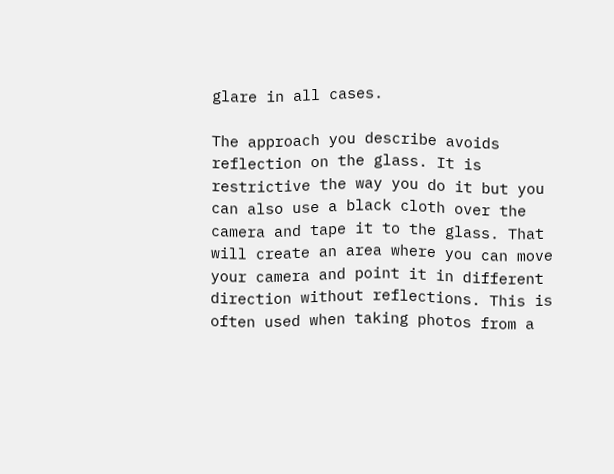glare in all cases.

The approach you describe avoids reflection on the glass. It is restrictive the way you do it but you can also use a black cloth over the camera and tape it to the glass. That will create an area where you can move your camera and point it in different direction without reflections. This is often used when taking photos from a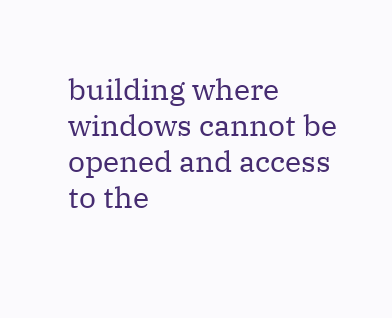building where windows cannot be opened and access to the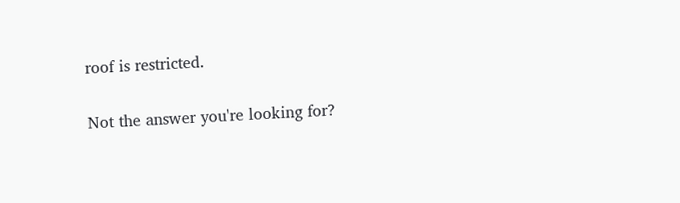roof is restricted.

Not the answer you're looking for?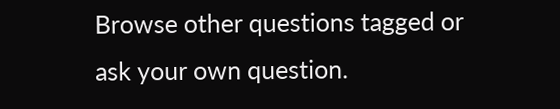Browse other questions tagged or ask your own question.